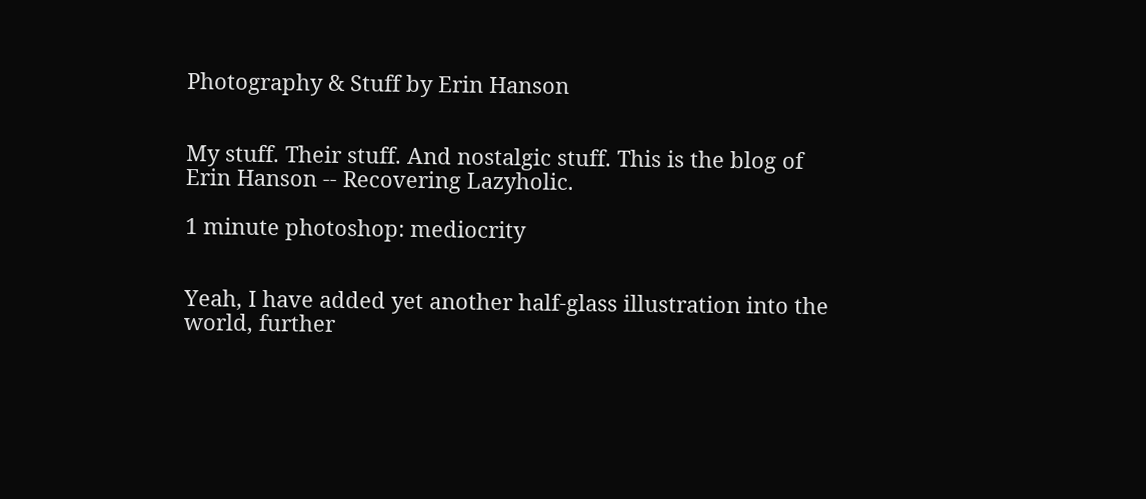Photography & Stuff by Erin Hanson


My stuff. Their stuff. And nostalgic stuff. This is the blog of Erin Hanson -- Recovering Lazyholic.

1 minute photoshop: mediocrity


Yeah, I have added yet another half-glass illustration into the world, further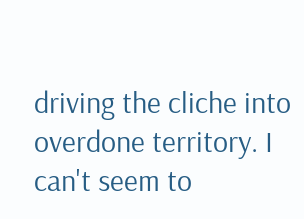driving the cliche into overdone territory. I can't seem to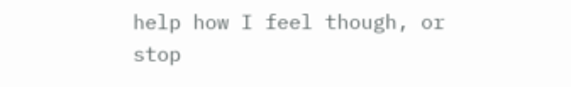help how I feel though, or stop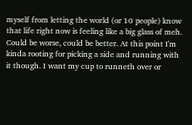myself from letting the world (or 10 people) know that life right now is feeling like a big glass of meh. Could be worse, could be better. At this point I'm kinda rooting for picking a side and running with it though. I want my cup to runneth over or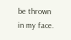be thrown in my face.